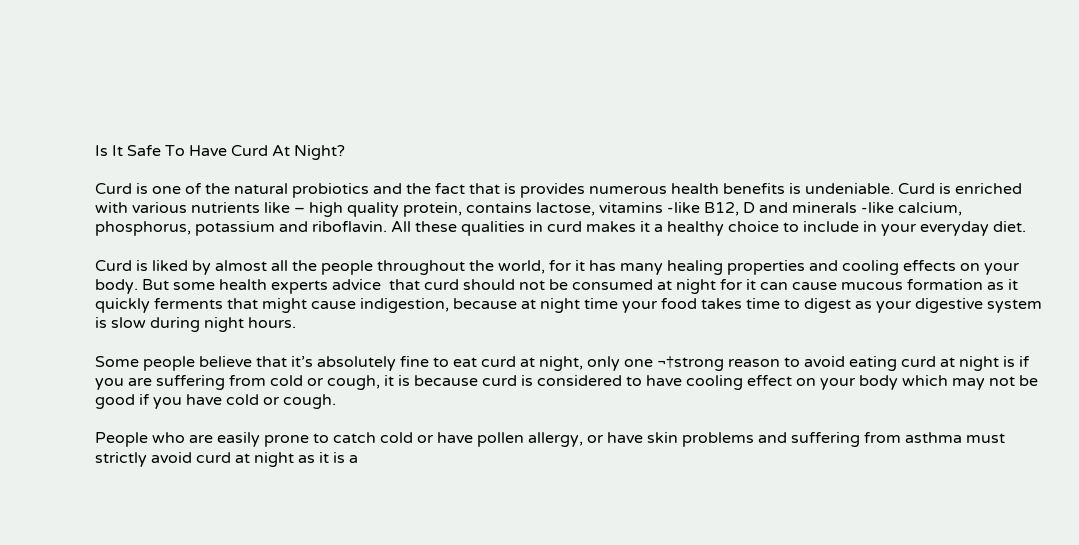Is It Safe To Have Curd At Night?

Curd is one of the natural probiotics and the fact that is provides numerous health benefits is undeniable. Curd is enriched with various nutrients like – high quality protein, contains lactose, vitamins -like B12, D and minerals -like calcium, phosphorus, potassium and riboflavin. All these qualities in curd makes it a healthy choice to include in your everyday diet.

Curd is liked by almost all the people throughout the world, for it has many healing properties and cooling effects on your body. But some health experts advice  that curd should not be consumed at night for it can cause mucous formation as it quickly ferments that might cause indigestion, because at night time your food takes time to digest as your digestive system is slow during night hours.

Some people believe that it’s absolutely fine to eat curd at night, only one ¬†strong reason to avoid eating curd at night is if you are suffering from cold or cough, it is because curd is considered to have cooling effect on your body which may not be good if you have cold or cough.

People who are easily prone to catch cold or have pollen allergy, or have skin problems and suffering from asthma must strictly avoid curd at night as it is a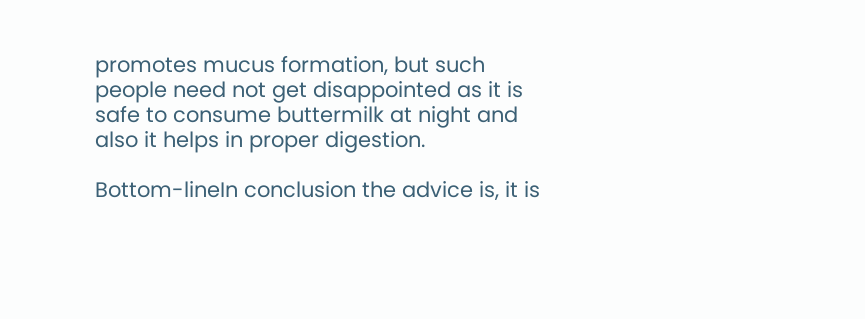promotes mucus formation, but such people need not get disappointed as it is safe to consume buttermilk at night and also it helps in proper digestion.

Bottom-lineIn conclusion the advice is, it is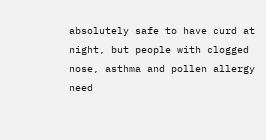absolutely safe to have curd at night, but people with clogged nose, asthma and pollen allergy need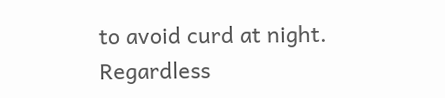to avoid curd at night. Regardless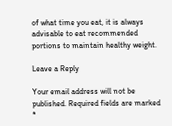of what time you eat, it is always advisable to eat recommended portions to maintain healthy weight.

Leave a Reply

Your email address will not be published. Required fields are marked *